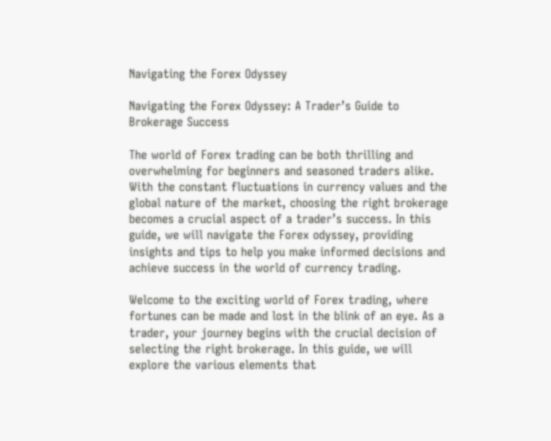Navigating the Forex Odyssey

Navigating the Forex Odyssey: A Trader’s Guide to Brokerage Success

The world of Forex trading can be both thrilling and overwhelming for beginners and seasoned traders alike. With the constant fluctuations in currency values and the global nature of the market, choosing the right brokerage becomes a crucial aspect of a trader’s success. In this guide, we will navigate the Forex odyssey, providing insights and tips to help you make informed decisions and achieve success in the world of currency trading.

Welcome to the exciting world of Forex trading, where fortunes can be made and lost in the blink of an eye. As a trader, your journey begins with the crucial decision of selecting the right brokerage. In this guide, we will explore the various elements that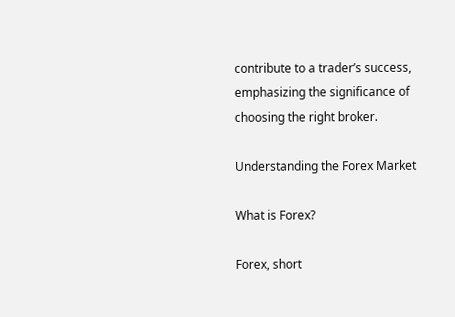contribute to a trader’s success, emphasizing the significance of choosing the right broker.

Understanding the Forex Market

What is Forex?

Forex, short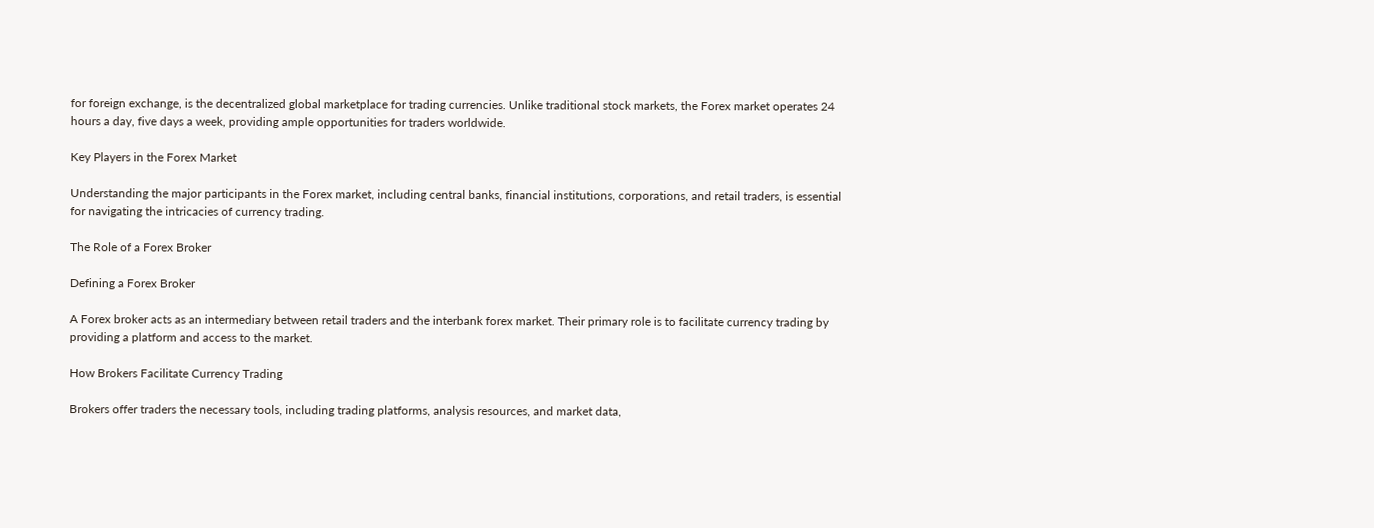for foreign exchange, is the decentralized global marketplace for trading currencies. Unlike traditional stock markets, the Forex market operates 24 hours a day, five days a week, providing ample opportunities for traders worldwide.

Key Players in the Forex Market

Understanding the major participants in the Forex market, including central banks, financial institutions, corporations, and retail traders, is essential for navigating the intricacies of currency trading.

The Role of a Forex Broker

Defining a Forex Broker

A Forex broker acts as an intermediary between retail traders and the interbank forex market. Their primary role is to facilitate currency trading by providing a platform and access to the market.

How Brokers Facilitate Currency Trading

Brokers offer traders the necessary tools, including trading platforms, analysis resources, and market data,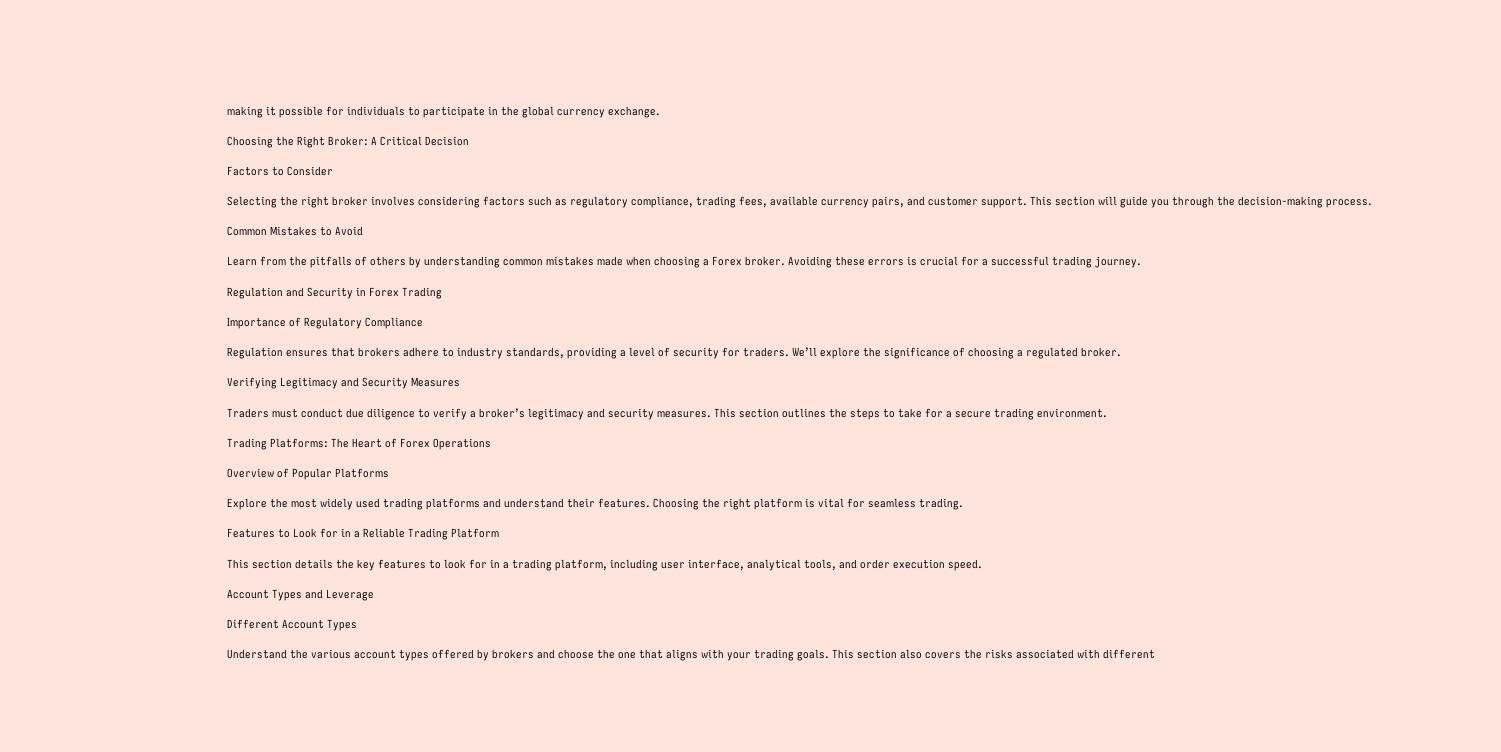making it possible for individuals to participate in the global currency exchange.

Choosing the Right Broker: A Critical Decision

Factors to Consider

Selecting the right broker involves considering factors such as regulatory compliance, trading fees, available currency pairs, and customer support. This section will guide you through the decision-making process.

Common Mistakes to Avoid

Learn from the pitfalls of others by understanding common mistakes made when choosing a Forex broker. Avoiding these errors is crucial for a successful trading journey.

Regulation and Security in Forex Trading

Importance of Regulatory Compliance

Regulation ensures that brokers adhere to industry standards, providing a level of security for traders. We’ll explore the significance of choosing a regulated broker.

Verifying Legitimacy and Security Measures

Traders must conduct due diligence to verify a broker’s legitimacy and security measures. This section outlines the steps to take for a secure trading environment.

Trading Platforms: The Heart of Forex Operations

Overview of Popular Platforms

Explore the most widely used trading platforms and understand their features. Choosing the right platform is vital for seamless trading.

Features to Look for in a Reliable Trading Platform

This section details the key features to look for in a trading platform, including user interface, analytical tools, and order execution speed.

Account Types and Leverage

Different Account Types

Understand the various account types offered by brokers and choose the one that aligns with your trading goals. This section also covers the risks associated with different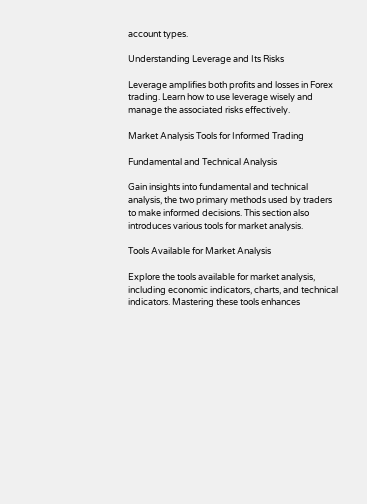account types.

Understanding Leverage and Its Risks

Leverage amplifies both profits and losses in Forex trading. Learn how to use leverage wisely and manage the associated risks effectively.

Market Analysis Tools for Informed Trading

Fundamental and Technical Analysis

Gain insights into fundamental and technical analysis, the two primary methods used by traders to make informed decisions. This section also introduces various tools for market analysis.

Tools Available for Market Analysis

Explore the tools available for market analysis, including economic indicators, charts, and technical indicators. Mastering these tools enhances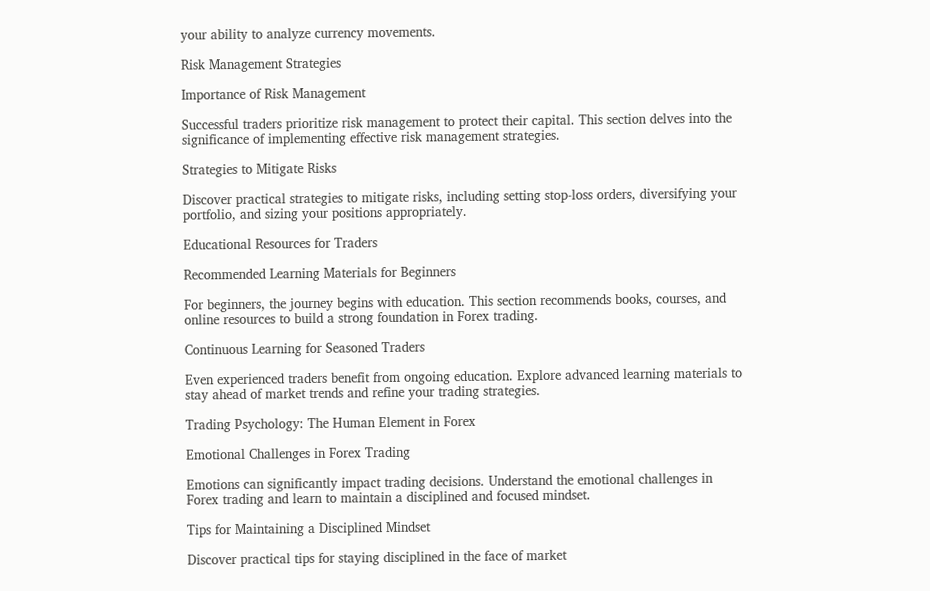your ability to analyze currency movements.

Risk Management Strategies

Importance of Risk Management

Successful traders prioritize risk management to protect their capital. This section delves into the significance of implementing effective risk management strategies.

Strategies to Mitigate Risks

Discover practical strategies to mitigate risks, including setting stop-loss orders, diversifying your portfolio, and sizing your positions appropriately.

Educational Resources for Traders

Recommended Learning Materials for Beginners

For beginners, the journey begins with education. This section recommends books, courses, and online resources to build a strong foundation in Forex trading.

Continuous Learning for Seasoned Traders

Even experienced traders benefit from ongoing education. Explore advanced learning materials to stay ahead of market trends and refine your trading strategies.

Trading Psychology: The Human Element in Forex

Emotional Challenges in Forex Trading

Emotions can significantly impact trading decisions. Understand the emotional challenges in Forex trading and learn to maintain a disciplined and focused mindset.

Tips for Maintaining a Disciplined Mindset

Discover practical tips for staying disciplined in the face of market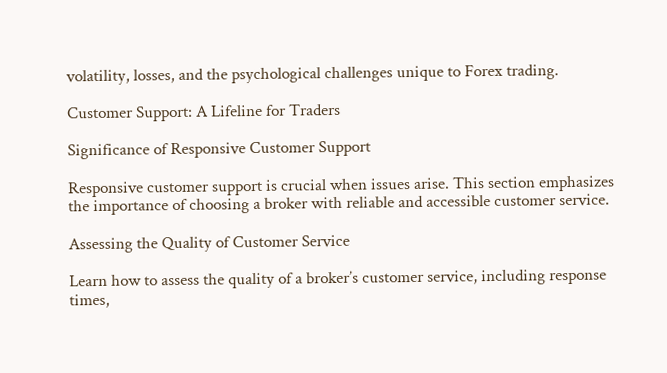volatility, losses, and the psychological challenges unique to Forex trading.

Customer Support: A Lifeline for Traders

Significance of Responsive Customer Support

Responsive customer support is crucial when issues arise. This section emphasizes the importance of choosing a broker with reliable and accessible customer service.

Assessing the Quality of Customer Service

Learn how to assess the quality of a broker’s customer service, including response times,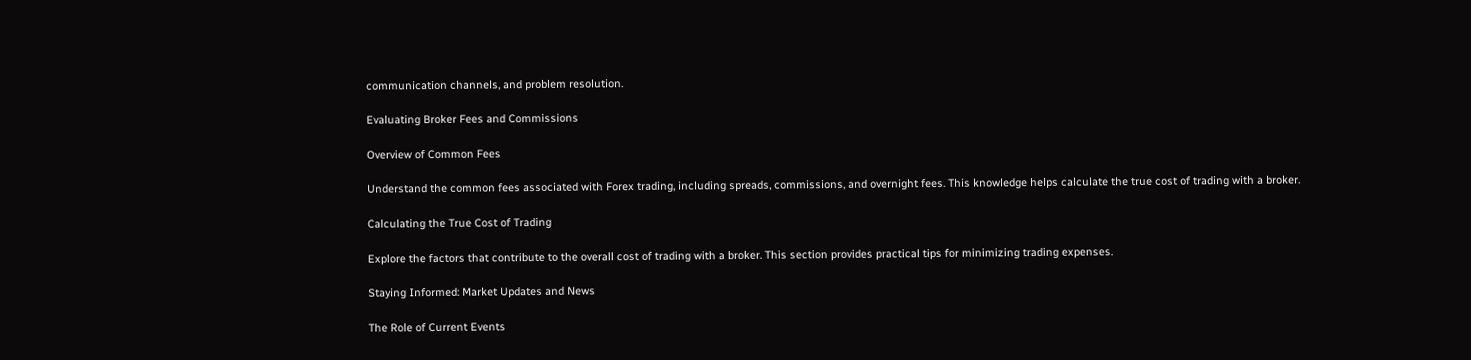communication channels, and problem resolution.

Evaluating Broker Fees and Commissions

Overview of Common Fees

Understand the common fees associated with Forex trading, including spreads, commissions, and overnight fees. This knowledge helps calculate the true cost of trading with a broker.

Calculating the True Cost of Trading

Explore the factors that contribute to the overall cost of trading with a broker. This section provides practical tips for minimizing trading expenses.

Staying Informed: Market Updates and News

The Role of Current Events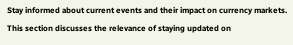Stay informed about current events and their impact on currency markets. This section discusses the relevance of staying updated on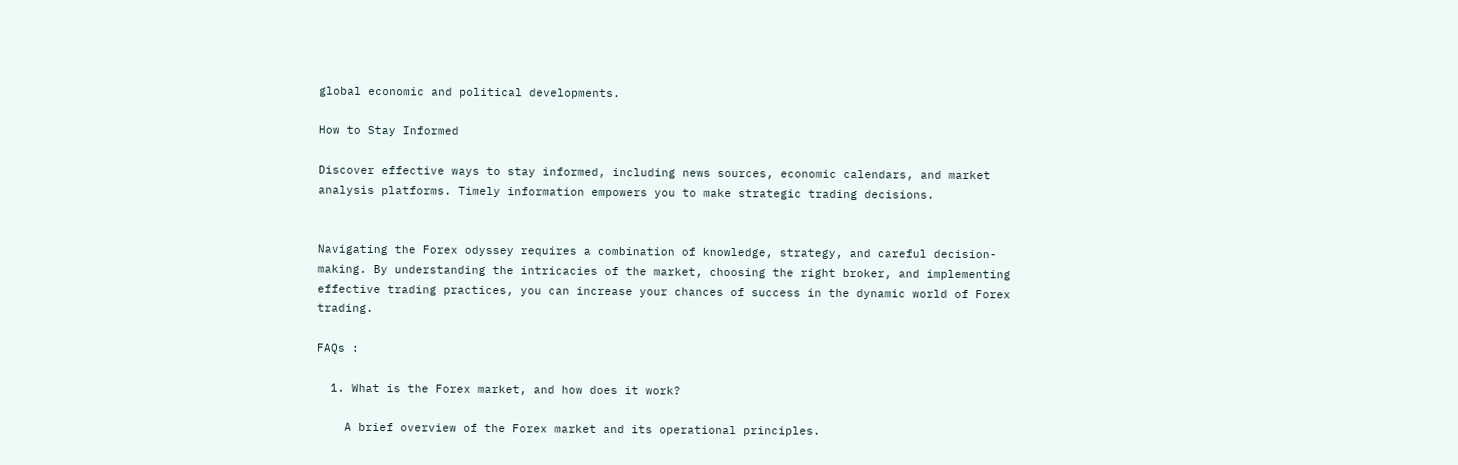global economic and political developments.

How to Stay Informed

Discover effective ways to stay informed, including news sources, economic calendars, and market analysis platforms. Timely information empowers you to make strategic trading decisions.


Navigating the Forex odyssey requires a combination of knowledge, strategy, and careful decision-making. By understanding the intricacies of the market, choosing the right broker, and implementing effective trading practices, you can increase your chances of success in the dynamic world of Forex trading.

FAQs :

  1. What is the Forex market, and how does it work?

    A brief overview of the Forex market and its operational principles.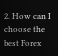2. How can I choose the best Forex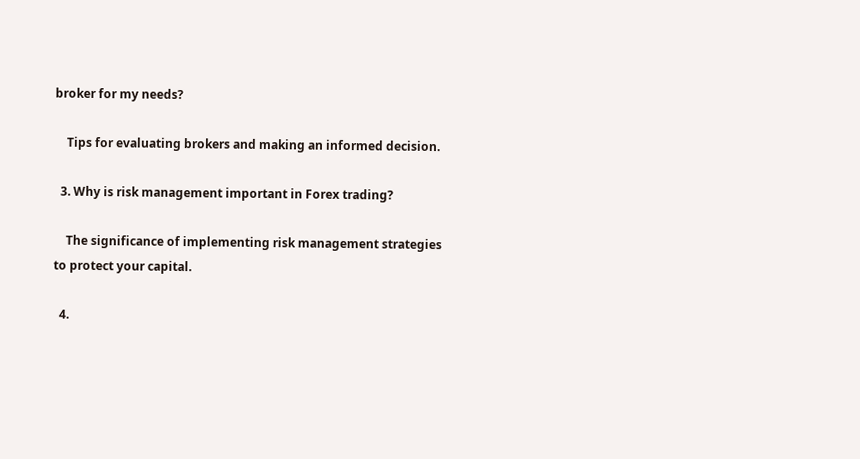broker for my needs?

    Tips for evaluating brokers and making an informed decision.

  3. Why is risk management important in Forex trading?

    The significance of implementing risk management strategies to protect your capital.

  4.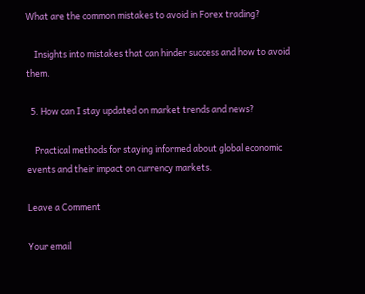What are the common mistakes to avoid in Forex trading?

    Insights into mistakes that can hinder success and how to avoid them.

  5. How can I stay updated on market trends and news?

    Practical methods for staying informed about global economic events and their impact on currency markets.

Leave a Comment

Your email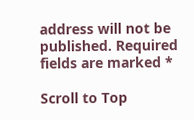address will not be published. Required fields are marked *

Scroll to Top